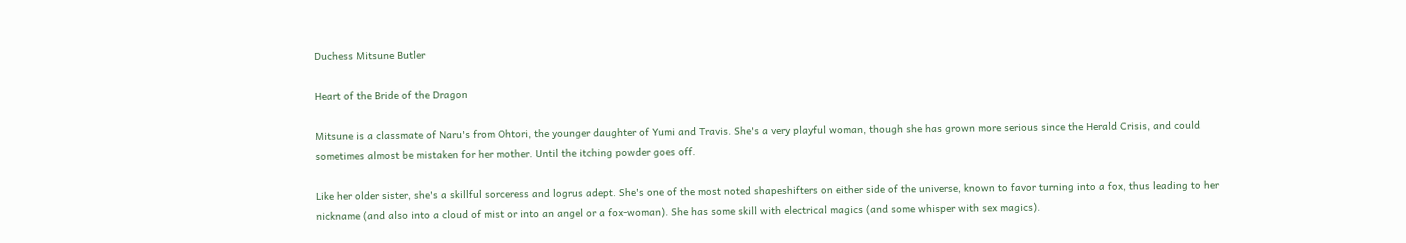Duchess Mitsune Butler

Heart of the Bride of the Dragon

Mitsune is a classmate of Naru's from Ohtori, the younger daughter of Yumi and Travis. She's a very playful woman, though she has grown more serious since the Herald Crisis, and could sometimes almost be mistaken for her mother. Until the itching powder goes off.

Like her older sister, she's a skillful sorceress and logrus adept. She's one of the most noted shapeshifters on either side of the universe, known to favor turning into a fox, thus leading to her nickname (and also into a cloud of mist or into an angel or a fox-woman). She has some skill with electrical magics (and some whisper with sex magics).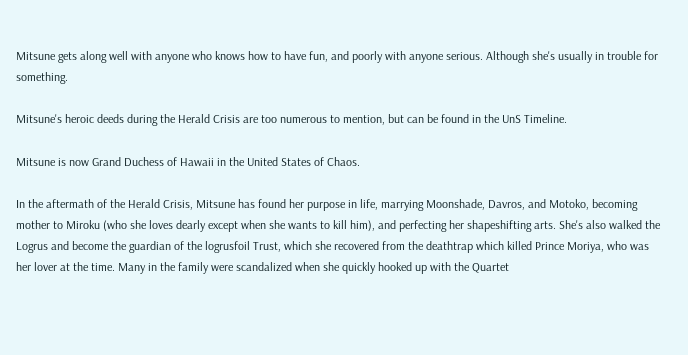Mitsune gets along well with anyone who knows how to have fun, and poorly with anyone serious. Although she's usually in trouble for something.

Mitsune's heroic deeds during the Herald Crisis are too numerous to mention, but can be found in the UnS Timeline.

Mitsune is now Grand Duchess of Hawaii in the United States of Chaos.

In the aftermath of the Herald Crisis, Mitsune has found her purpose in life, marrying Moonshade, Davros, and Motoko, becoming mother to Miroku (who she loves dearly except when she wants to kill him), and perfecting her shapeshifting arts. She's also walked the Logrus and become the guardian of the logrusfoil Trust, which she recovered from the deathtrap which killed Prince Moriya, who was her lover at the time. Many in the family were scandalized when she quickly hooked up with the Quartet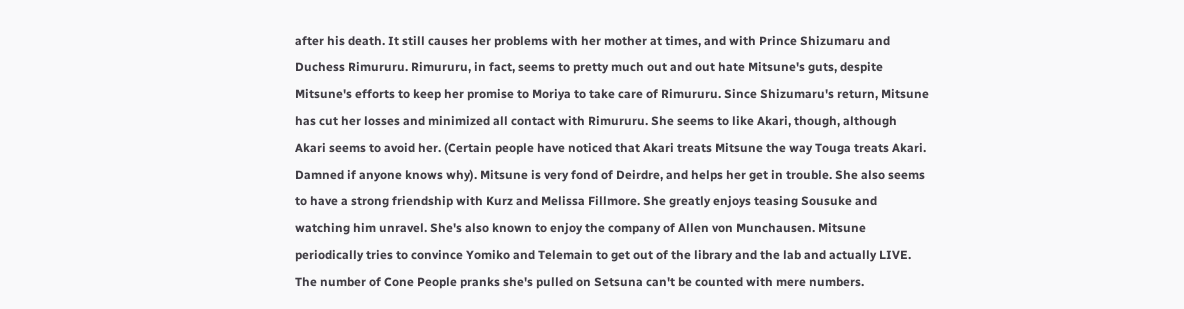after his death. It still causes her problems with her mother at times, and with Prince Shizumaru and Duchess Rimururu. Rimururu, in fact, seems to pretty much out and out hate Mitsune's guts, despite Mitsune's efforts to keep her promise to Moriya to take care of Rimururu. Since Shizumaru's return, Mitsune has cut her losses and minimized all contact with Rimururu. She seems to like Akari, though, although Akari seems to avoid her. (Certain people have noticed that Akari treats Mitsune the way Touga treats Akari. Damned if anyone knows why). Mitsune is very fond of Deirdre, and helps her get in trouble. She also seems to have a strong friendship with Kurz and Melissa Fillmore. She greatly enjoys teasing Sousuke and watching him unravel. She's also known to enjoy the company of Allen von Munchausen. Mitsune periodically tries to convince Yomiko and Telemain to get out of the library and the lab and actually LIVE. The number of Cone People pranks she's pulled on Setsuna can't be counted with mere numbers.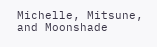Michelle, Mitsune, and Moonshade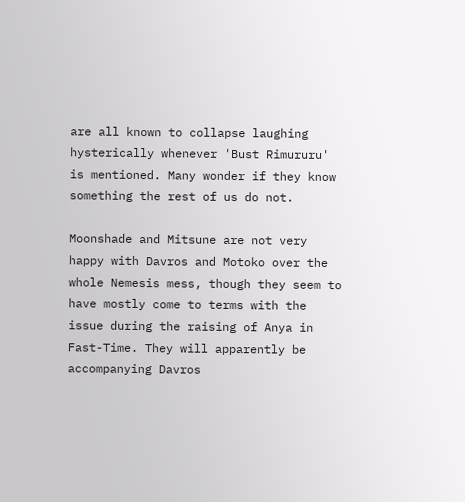are all known to collapse laughing hysterically whenever 'Bust Rimururu' is mentioned. Many wonder if they know something the rest of us do not.

Moonshade and Mitsune are not very happy with Davros and Motoko over the whole Nemesis mess, though they seem to have mostly come to terms with the issue during the raising of Anya in Fast-Time. They will apparently be accompanying Davros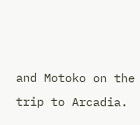and Motoko on the trip to Arcadia.